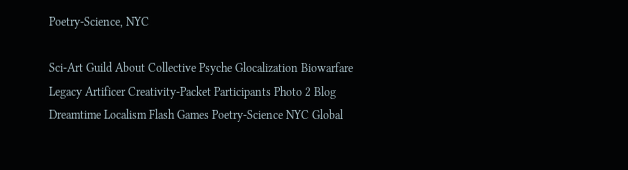Poetry-Science, NYC

Sci-Art Guild About Collective Psyche Glocalization Biowarfare Legacy Artificer Creativity-Packet Participants Photo 2 Blog Dreamtime Localism Flash Games Poetry-Science NYC Global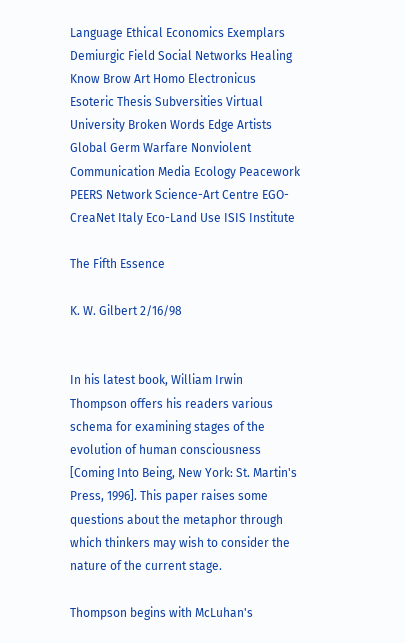Language Ethical Economics Exemplars Demiurgic Field Social Networks Healing Know Brow Art Homo Electronicus Esoteric Thesis Subversities Virtual University Broken Words Edge Artists Global Germ Warfare Nonviolent Communication Media Ecology Peacework PEERS Network Science-Art Centre EGO-CreaNet Italy Eco-Land Use ISIS Institute

The Fifth Essence

K. W. Gilbert 2/16/98


In his latest book, William Irwin Thompson offers his readers various schema for examining stages of the evolution of human consciousness [Coming Into Being, New York: St. Martin's Press, 1996]. This paper raises some questions about the metaphor through which thinkers may wish to consider the nature of the current stage.

Thompson begins with McLuhan's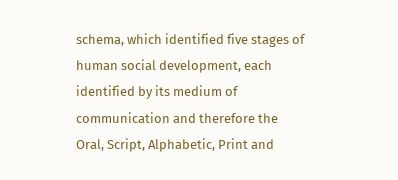schema, which identified five stages of human social development, each identified by its medium of communication and therefore the Oral, Script, Alphabetic, Print and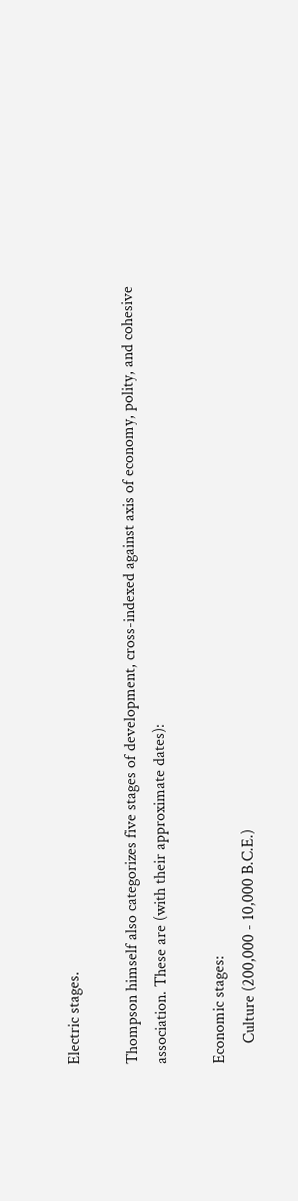Electric stages.

Thompson himself also categorizes five stages of development, cross-indexed against axis of economy, polity, and cohesive association. These are (with their approximate dates):

Economic stages:
     Culture (200,000 - 10,000 B.C.E.)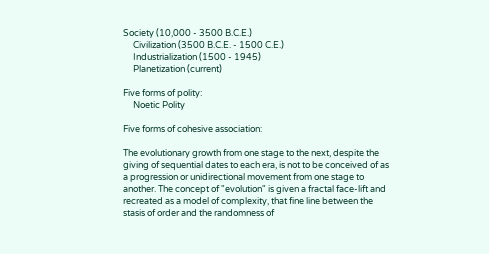Society (10,000 - 3500 B.C.E.)
     Civilization (3500 B.C.E. - 1500 C.E.)
     Industrialization (1500 - 1945)
     Planetization (current)

Five forms of polity:
     Noetic Polity

Five forms of cohesive association:

The evolutionary growth from one stage to the next, despite the giving of sequential dates to each era, is not to be conceived of as a progression or unidirectional movement from one stage to another. The concept of "evolution" is given a fractal face-lift and recreated as a model of complexity, that fine line between the stasis of order and the randomness of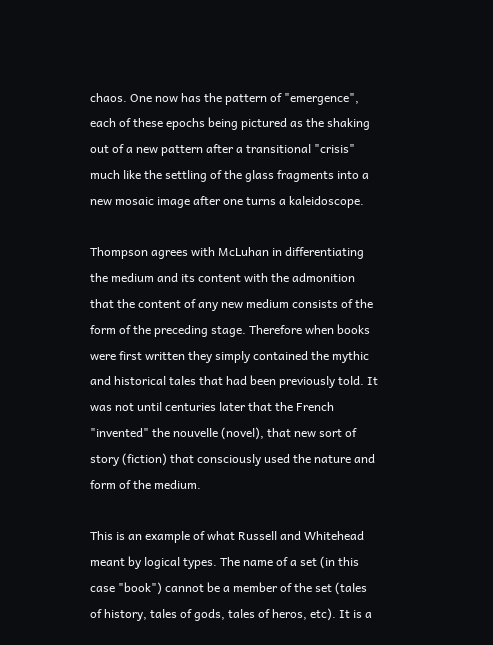chaos. One now has the pattern of "emergence", each of these epochs being pictured as the shaking out of a new pattern after a transitional "crisis" much like the settling of the glass fragments into a new mosaic image after one turns a kaleidoscope.

Thompson agrees with McLuhan in differentiating the medium and its content with the admonition that the content of any new medium consists of the form of the preceding stage. Therefore when books were first written they simply contained the mythic and historical tales that had been previously told. It was not until centuries later that the French "invented" the nouvelle (novel), that new sort of story (fiction) that consciously used the nature and form of the medium.

This is an example of what Russell and Whitehead meant by logical types. The name of a set (in this case "book") cannot be a member of the set (tales of history, tales of gods, tales of heros, etc). It is a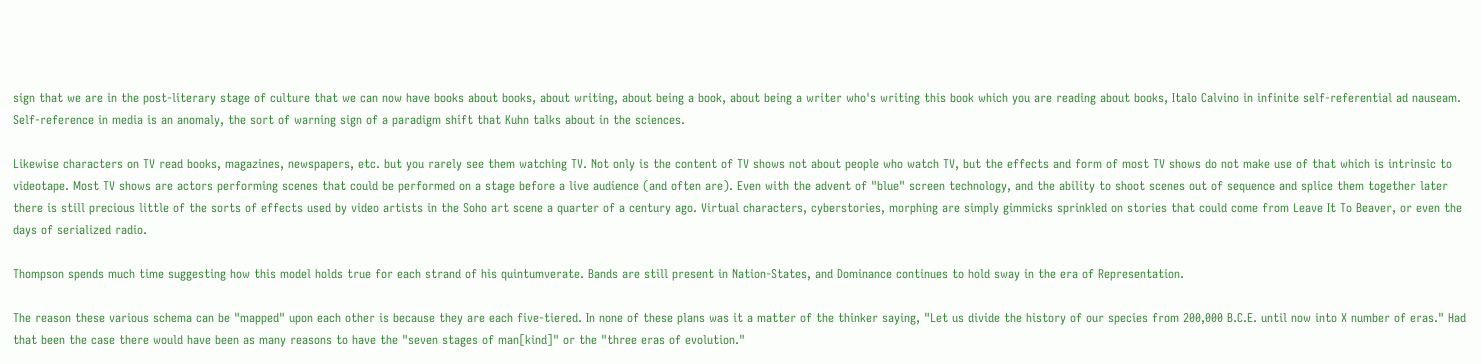sign that we are in the post-literary stage of culture that we can now have books about books, about writing, about being a book, about being a writer who's writing this book which you are reading about books, Italo Calvino in infinite self-referential ad nauseam. Self-reference in media is an anomaly, the sort of warning sign of a paradigm shift that Kuhn talks about in the sciences.

Likewise characters on TV read books, magazines, newspapers, etc. but you rarely see them watching TV. Not only is the content of TV shows not about people who watch TV, but the effects and form of most TV shows do not make use of that which is intrinsic to videotape. Most TV shows are actors performing scenes that could be performed on a stage before a live audience (and often are). Even with the advent of "blue" screen technology, and the ability to shoot scenes out of sequence and splice them together later there is still precious little of the sorts of effects used by video artists in the Soho art scene a quarter of a century ago. Virtual characters, cyberstories, morphing are simply gimmicks sprinkled on stories that could come from Leave It To Beaver, or even the days of serialized radio.

Thompson spends much time suggesting how this model holds true for each strand of his quintumverate. Bands are still present in Nation-States, and Dominance continues to hold sway in the era of Representation.

The reason these various schema can be "mapped" upon each other is because they are each five-tiered. In none of these plans was it a matter of the thinker saying, "Let us divide the history of our species from 200,000 B.C.E. until now into X number of eras." Had that been the case there would have been as many reasons to have the "seven stages of man[kind]" or the "three eras of evolution."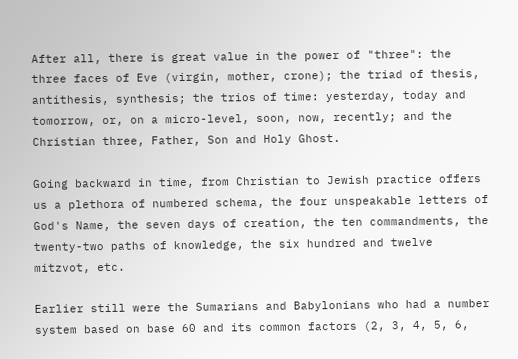After all, there is great value in the power of "three": the three faces of Eve (virgin, mother, crone); the triad of thesis, antithesis, synthesis; the trios of time: yesterday, today and tomorrow, or, on a micro-level, soon, now, recently; and the Christian three, Father, Son and Holy Ghost.

Going backward in time, from Christian to Jewish practice offers us a plethora of numbered schema, the four unspeakable letters of God's Name, the seven days of creation, the ten commandments, the twenty-two paths of knowledge, the six hundred and twelve mitzvot, etc.

Earlier still were the Sumarians and Babylonians who had a number system based on base 60 and its common factors (2, 3, 4, 5, 6,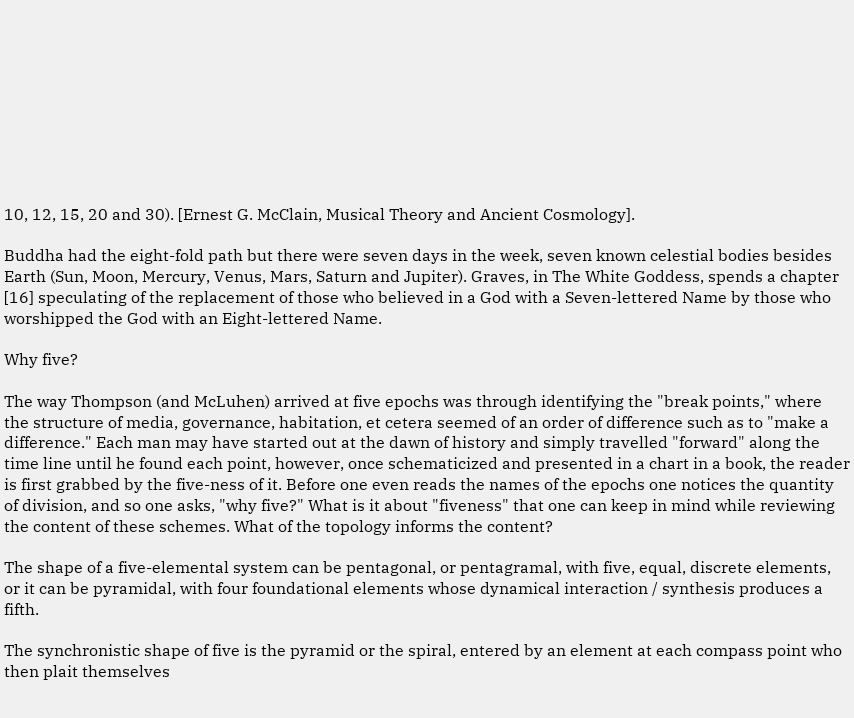10, 12, 15, 20 and 30). [Ernest G. McClain, Musical Theory and Ancient Cosmology].

Buddha had the eight-fold path but there were seven days in the week, seven known celestial bodies besides Earth (Sun, Moon, Mercury, Venus, Mars, Saturn and Jupiter). Graves, in The White Goddess, spends a chapter [16] speculating of the replacement of those who believed in a God with a Seven-lettered Name by those who worshipped the God with an Eight-lettered Name.

Why five?

The way Thompson (and McLuhen) arrived at five epochs was through identifying the "break points," where the structure of media, governance, habitation, et cetera seemed of an order of difference such as to "make a difference." Each man may have started out at the dawn of history and simply travelled "forward" along the time line until he found each point, however, once schematicized and presented in a chart in a book, the reader is first grabbed by the five-ness of it. Before one even reads the names of the epochs one notices the quantity of division, and so one asks, "why five?" What is it about "fiveness" that one can keep in mind while reviewing the content of these schemes. What of the topology informs the content?

The shape of a five-elemental system can be pentagonal, or pentagramal, with five, equal, discrete elements, or it can be pyramidal, with four foundational elements whose dynamical interaction / synthesis produces a fifth.

The synchronistic shape of five is the pyramid or the spiral, entered by an element at each compass point who then plait themselves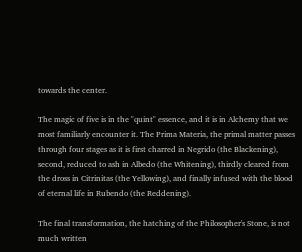towards the center.

The magic of five is in the "quint" essence, and it is in Alchemy that we most familiarly encounter it. The Prima Materia, the primal matter passes through four stages as it is first charred in Negrido (the Blackening), second, reduced to ash in Albedo (the Whitening), thirdly cleared from the dross in Citrinitas (the Yellowing), and finally infused with the blood of eternal life in Rubendo (the Reddening).

The final transformation, the hatching of the Philosopher's Stone, is not much written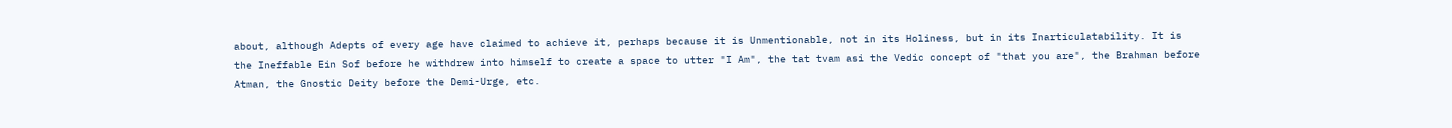about, although Adepts of every age have claimed to achieve it, perhaps because it is Unmentionable, not in its Holiness, but in its Inarticulatability. It is the Ineffable Ein Sof before he withdrew into himself to create a space to utter "I Am", the tat tvam asi the Vedic concept of "that you are", the Brahman before Atman, the Gnostic Deity before the Demi-Urge, etc.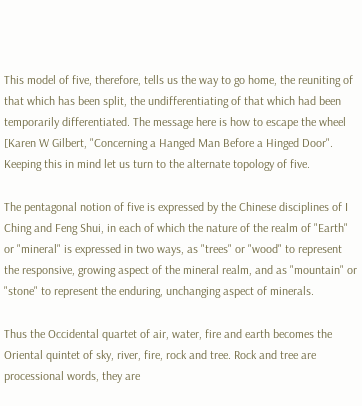This model of five, therefore, tells us the way to go home, the reuniting of that which has been split, the undifferentiating of that which had been temporarily differentiated. The message here is how to escape the wheel [Karen W Gilbert, "Concerning a Hanged Man Before a Hinged Door". Keeping this in mind let us turn to the alternate topology of five.

The pentagonal notion of five is expressed by the Chinese disciplines of I Ching and Feng Shui, in each of which the nature of the realm of "Earth" or "mineral" is expressed in two ways, as "trees" or "wood" to represent the responsive, growing aspect of the mineral realm, and as "mountain" or "stone" to represent the enduring, unchanging aspect of minerals.

Thus the Occidental quartet of air, water, fire and earth becomes the Oriental quintet of sky, river, fire, rock and tree. Rock and tree are processional words, they are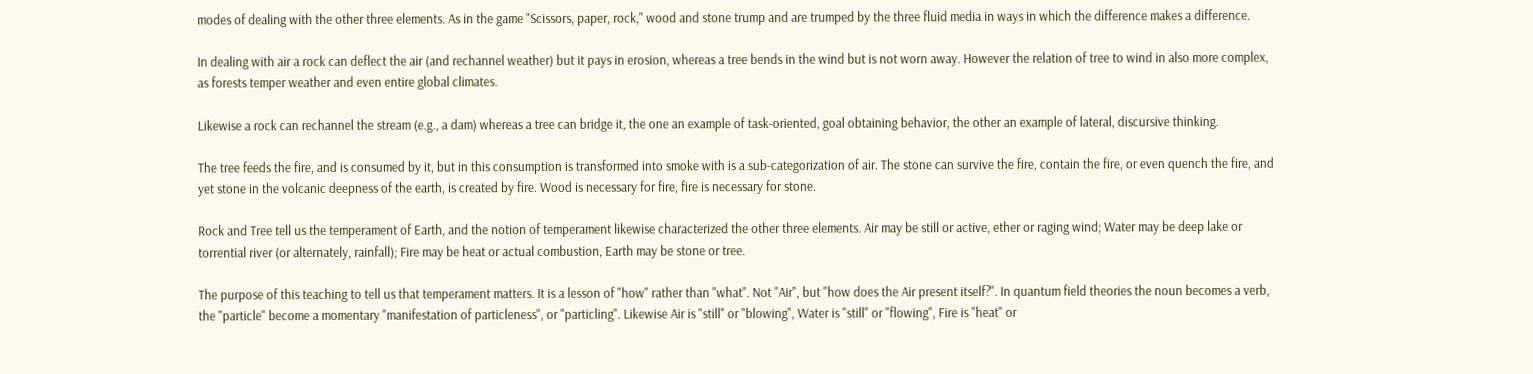modes of dealing with the other three elements. As in the game "Scissors, paper, rock," wood and stone trump and are trumped by the three fluid media in ways in which the difference makes a difference.

In dealing with air a rock can deflect the air (and rechannel weather) but it pays in erosion, whereas a tree bends in the wind but is not worn away. However the relation of tree to wind in also more complex, as forests temper weather and even entire global climates.

Likewise a rock can rechannel the stream (e.g., a dam) whereas a tree can bridge it, the one an example of task-oriented, goal obtaining behavior, the other an example of lateral, discursive thinking.

The tree feeds the fire, and is consumed by it, but in this consumption is transformed into smoke with is a sub-categorization of air. The stone can survive the fire, contain the fire, or even quench the fire, and yet stone in the volcanic deepness of the earth, is created by fire. Wood is necessary for fire, fire is necessary for stone.

Rock and Tree tell us the temperament of Earth, and the notion of temperament likewise characterized the other three elements. Air may be still or active, ether or raging wind; Water may be deep lake or torrential river (or alternately, rainfall); Fire may be heat or actual combustion, Earth may be stone or tree.

The purpose of this teaching to tell us that temperament matters. It is a lesson of "how" rather than "what". Not "Air", but "how does the Air present itself?". In quantum field theories the noun becomes a verb, the "particle" become a momentary "manifestation of particleness", or "particling". Likewise Air is "still" or "blowing", Water is "still" or "flowing", Fire is "heat" or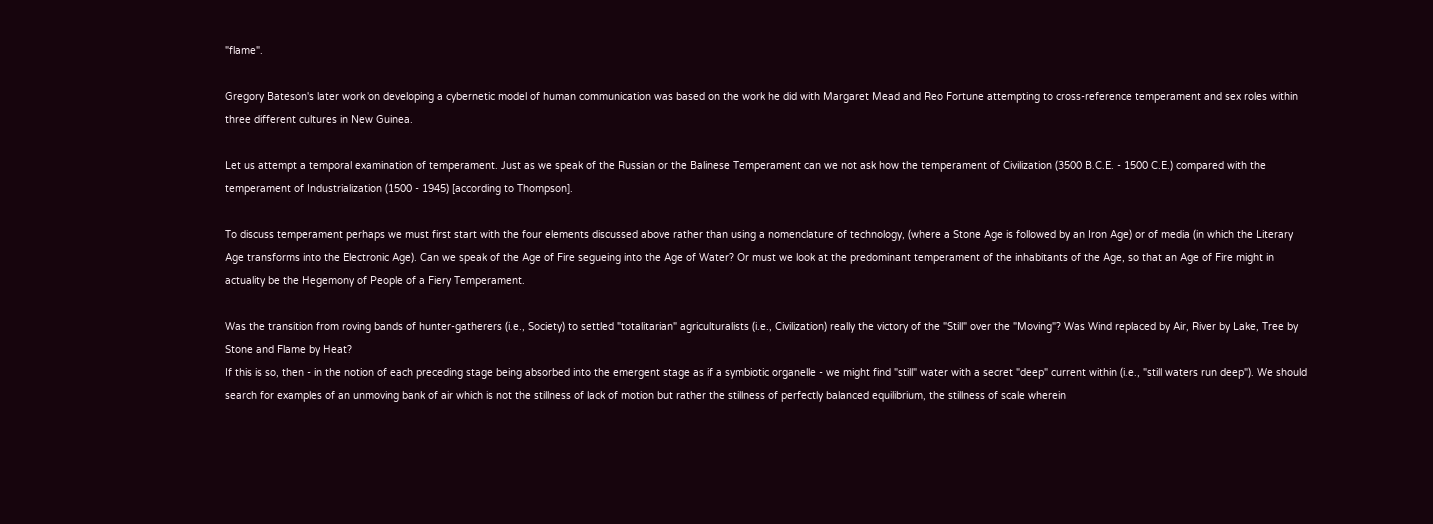"flame".

Gregory Bateson's later work on developing a cybernetic model of human communication was based on the work he did with Margaret Mead and Reo Fortune attempting to cross-reference temperament and sex roles within three different cultures in New Guinea.

Let us attempt a temporal examination of temperament. Just as we speak of the Russian or the Balinese Temperament can we not ask how the temperament of Civilization (3500 B.C.E. - 1500 C.E.) compared with the temperament of Industrialization (1500 - 1945) [according to Thompson].

To discuss temperament perhaps we must first start with the four elements discussed above rather than using a nomenclature of technology, (where a Stone Age is followed by an Iron Age) or of media (in which the Literary Age transforms into the Electronic Age). Can we speak of the Age of Fire segueing into the Age of Water? Or must we look at the predominant temperament of the inhabitants of the Age, so that an Age of Fire might in actuality be the Hegemony of People of a Fiery Temperament.

Was the transition from roving bands of hunter-gatherers (i.e., Society) to settled "totalitarian" agriculturalists (i.e., Civilization) really the victory of the "Still" over the "Moving"? Was Wind replaced by Air, River by Lake, Tree by Stone and Flame by Heat?
If this is so, then - in the notion of each preceding stage being absorbed into the emergent stage as if a symbiotic organelle - we might find "still" water with a secret "deep" current within (i.e., "still waters run deep"). We should search for examples of an unmoving bank of air which is not the stillness of lack of motion but rather the stillness of perfectly balanced equilibrium, the stillness of scale wherein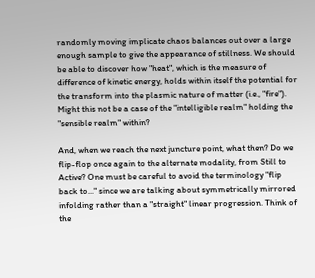randomly moving implicate chaos balances out over a large enough sample to give the appearance of stillness. We should be able to discover how "heat", which is the measure of difference of kinetic energy, holds within itself the potential for the transform into the plasmic nature of matter (i.e., "fire"). Might this not be a case of the "intelligible realm" holding the "sensible realm" within?

And, when we reach the next juncture point, what then? Do we flip-flop once again to the alternate modality, from Still to Active? One must be careful to avoid the terminology "flip back to..." since we are talking about symmetrically mirrored infolding rather than a "straight" linear progression. Think of the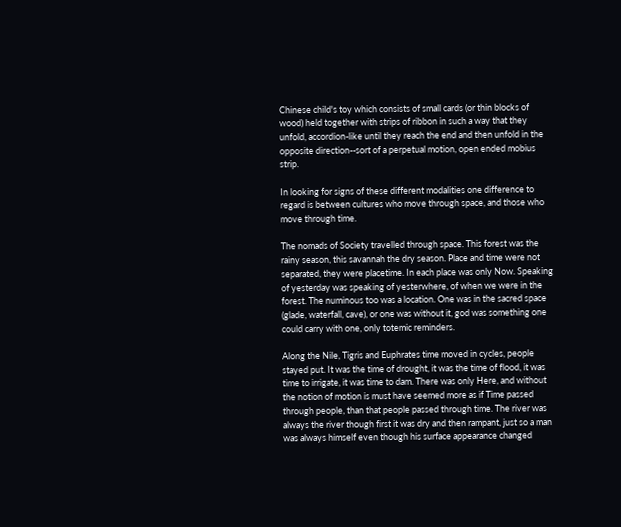Chinese child's toy which consists of small cards (or thin blocks of wood) held together with strips of ribbon in such a way that they unfold, accordion-like until they reach the end and then unfold in the opposite direction--sort of a perpetual motion, open ended mobius strip.

In looking for signs of these different modalities one difference to regard is between cultures who move through space, and those who move through time.

The nomads of Society travelled through space. This forest was the rainy season, this savannah the dry season. Place and time were not separated, they were placetime. In each place was only Now. Speaking of yesterday was speaking of yesterwhere, of when we were in the forest. The numinous too was a location. One was in the sacred space (glade, waterfall, cave), or one was without it, god was something one could carry with one, only totemic reminders.

Along the Nile, Tigris and Euphrates time moved in cycles, people stayed put. It was the time of drought, it was the time of flood, it was time to irrigate, it was time to dam. There was only Here, and without the notion of motion is must have seemed more as if Time passed through people, than that people passed through time. The river was always the river though first it was dry and then rampant, just so a man was always himself even though his surface appearance changed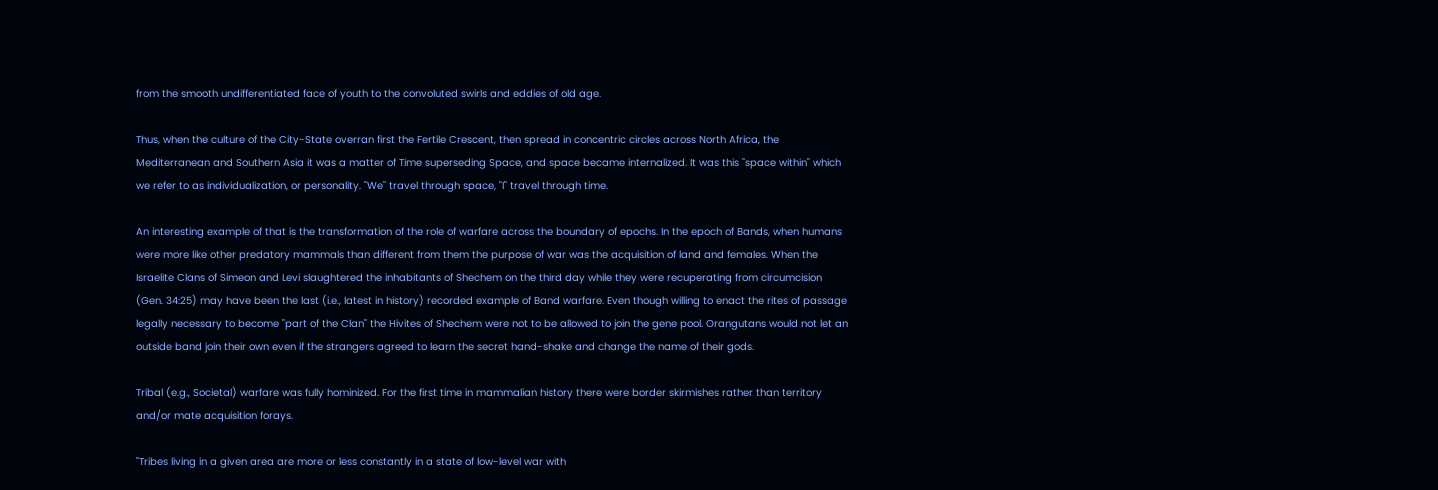from the smooth undifferentiated face of youth to the convoluted swirls and eddies of old age.

Thus, when the culture of the City-State overran first the Fertile Crescent, then spread in concentric circles across North Africa, the Mediterranean and Southern Asia it was a matter of Time superseding Space, and space became internalized. It was this "space within" which we refer to as individualization, or personality. "We" travel through space, "I" travel through time.

An interesting example of that is the transformation of the role of warfare across the boundary of epochs. In the epoch of Bands, when humans were more like other predatory mammals than different from them the purpose of war was the acquisition of land and females. When the Israelite Clans of Simeon and Levi slaughtered the inhabitants of Shechem on the third day while they were recuperating from circumcision (Gen. 34:25) may have been the last (i.e., latest in history) recorded example of Band warfare. Even though willing to enact the rites of passage legally necessary to become "part of the Clan" the Hivites of Shechem were not to be allowed to join the gene pool. Orangutans would not let an outside band join their own even if the strangers agreed to learn the secret hand-shake and change the name of their gods.

Tribal (e.g., Societal) warfare was fully hominized. For the first time in mammalian history there were border skirmishes rather than territory and/or mate acquisition forays.

"Tribes living in a given area are more or less constantly in a state of low-level war with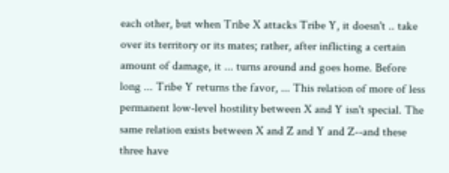each other, but when Tribe X attacks Tribe Y, it doesn't .. take over its territory or its mates; rather, after inflicting a certain amount of damage, it ... turns around and goes home. Before long ... Tribe Y returns the favor, ... This relation of more of less permanent low-level hostility between X and Y isn't special. The same relation exists between X and Z and Y and Z--and these three have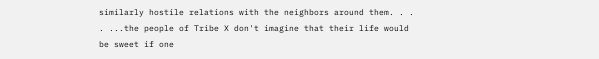similarly hostile relations with the neighbors around them. . . . ...the people of Tribe X don't imagine that their life would be sweet if one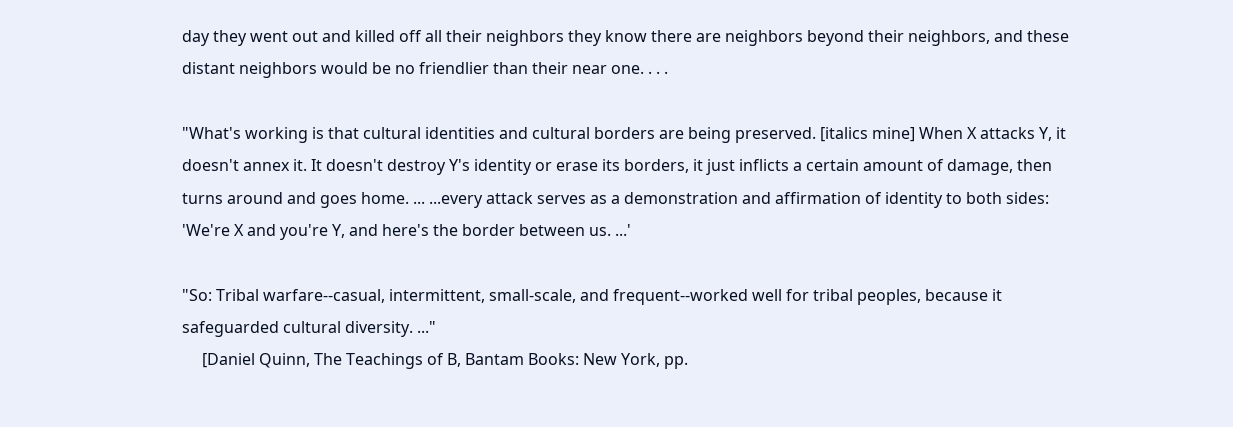day they went out and killed off all their neighbors they know there are neighbors beyond their neighbors, and these distant neighbors would be no friendlier than their near one. . . .

"What's working is that cultural identities and cultural borders are being preserved. [italics mine] When X attacks Y, it doesn't annex it. It doesn't destroy Y's identity or erase its borders, it just inflicts a certain amount of damage, then turns around and goes home. ... ...every attack serves as a demonstration and affirmation of identity to both sides: 'We're X and you're Y, and here's the border between us. ...'

"So: Tribal warfare--casual, intermittent, small-scale, and frequent--worked well for tribal peoples, because it safeguarded cultural diversity. ..."
     [Daniel Quinn, The Teachings of B, Bantam Books: New York, pp.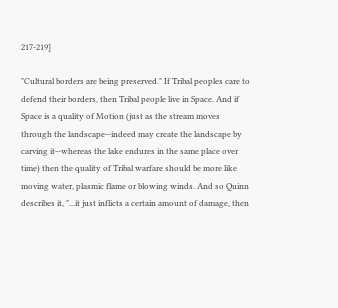217-219]

"Cultural borders are being preserved." If Tribal peoples care to defend their borders, then Tribal people live in Space. And if Space is a quality of Motion (just as the stream moves through the landscape--indeed may create the landscape by carving it--whereas the lake endures in the same place over time) then the quality of Tribal warfare should be more like moving water, plasmic flame or blowing winds. And so Quinn describes it, "...it just inflicts a certain amount of damage, then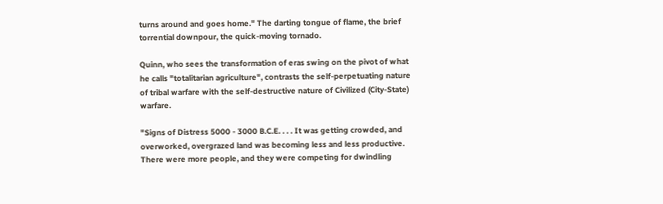turns around and goes home." The darting tongue of flame, the brief torrential downpour, the quick-moving tornado.

Quinn, who sees the transformation of eras swing on the pivot of what he calls "totalitarian agriculture", contrasts the self-perpetuating nature of tribal warfare with the self-destructive nature of Civilized (City-State) warfare.

"Signs of Distress 5000 - 3000 B.C.E. . . . It was getting crowded, and overworked, overgrazed land was becoming less and less productive. There were more people, and they were competing for dwindling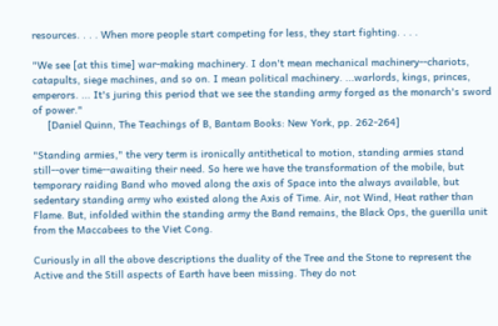resources. . . . When more people start competing for less, they start fighting. . . .

"We see [at this time] war-making machinery. I don't mean mechanical machinery--chariots, catapults, siege machines, and so on. I mean political machinery. ...warlords, kings, princes, emperors. ... It's juring this period that we see the standing army forged as the monarch's sword of power."
     [Daniel Quinn, The Teachings of B, Bantam Books: New York, pp. 262-264]

"Standing armies," the very term is ironically antithetical to motion, standing armies stand still--over time--awaiting their need. So here we have the transformation of the mobile, but temporary raiding Band who moved along the axis of Space into the always available, but sedentary standing army who existed along the Axis of Time. Air, not Wind, Heat rather than Flame. But, infolded within the standing army the Band remains, the Black Ops, the guerilla unit from the Maccabees to the Viet Cong.

Curiously in all the above descriptions the duality of the Tree and the Stone to represent the Active and the Still aspects of Earth have been missing. They do not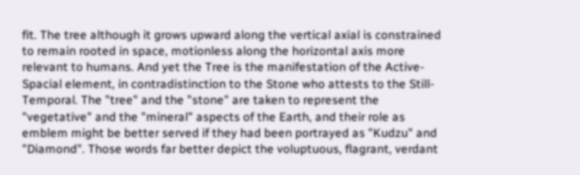fit. The tree although it grows upward along the vertical axial is constrained to remain rooted in space, motionless along the horizontal axis more relevant to humans. And yet the Tree is the manifestation of the Active-Spacial element, in contradistinction to the Stone who attests to the Still-Temporal. The "tree" and the "stone" are taken to represent the "vegetative" and the "mineral" aspects of the Earth, and their role as emblem might be better served if they had been portrayed as "Kudzu" and "Diamond". Those words far better depict the voluptuous, flagrant, verdant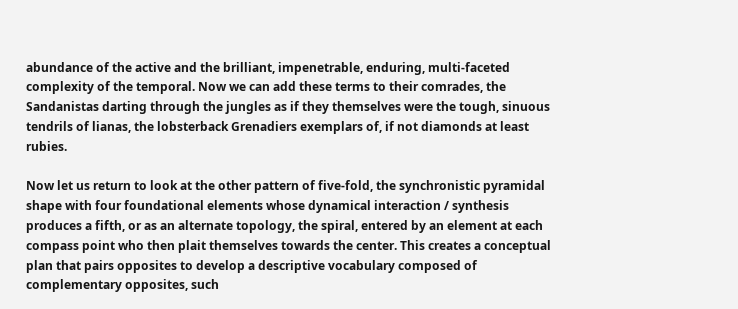abundance of the active and the brilliant, impenetrable, enduring, multi-faceted complexity of the temporal. Now we can add these terms to their comrades, the Sandanistas darting through the jungles as if they themselves were the tough, sinuous tendrils of lianas, the lobsterback Grenadiers exemplars of, if not diamonds at least rubies.

Now let us return to look at the other pattern of five-fold, the synchronistic pyramidal shape with four foundational elements whose dynamical interaction / synthesis produces a fifth, or as an alternate topology, the spiral, entered by an element at each compass point who then plait themselves towards the center. This creates a conceptual plan that pairs opposites to develop a descriptive vocabulary composed of complementary opposites, such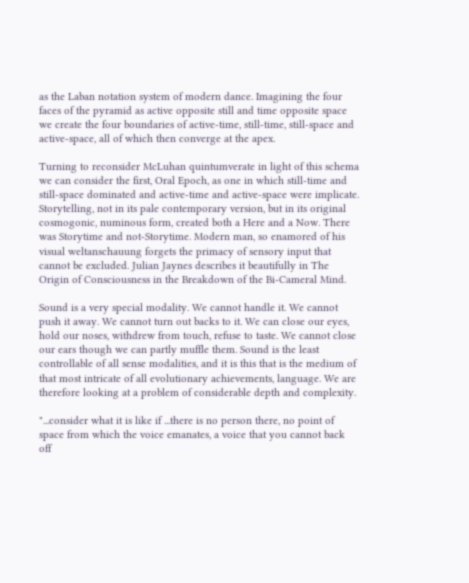as the Laban notation system of modern dance. Imagining the four faces of the pyramid as active opposite still and time opposite space we create the four boundaries of active-time, still-time, still-space and active-space, all of which then converge at the apex.

Turning to reconsider McLuhan quintumverate in light of this schema we can consider the first, Oral Epoch, as one in which still-time and still-space dominated and active-time and active-space were implicate. Storytelling, not in its pale contemporary version, but in its original cosmogonic, numinous form, created both a Here and a Now. There was Storytime and not-Storytime. Modern man, so enamored of his visual weltanschauung forgets the primacy of sensory input that cannot be excluded. Julian Jaynes describes it beautifully in The Origin of Consciousness in the Breakdown of the Bi-Cameral Mind.

Sound is a very special modality. We cannot handle it. We cannot push it away. We cannot turn out backs to it. We can close our eyes, hold our noses, withdrew from touch, refuse to taste. We cannot close our ears though we can partly muffle them. Sound is the least controllable of all sense modalities, and it is this that is the medium of that most intricate of all evolutionary achievements, language. We are therefore looking at a problem of considerable depth and complexity.

"...consider what it is like if ...there is no person there, no point of space from which the voice emanates, a voice that you cannot back off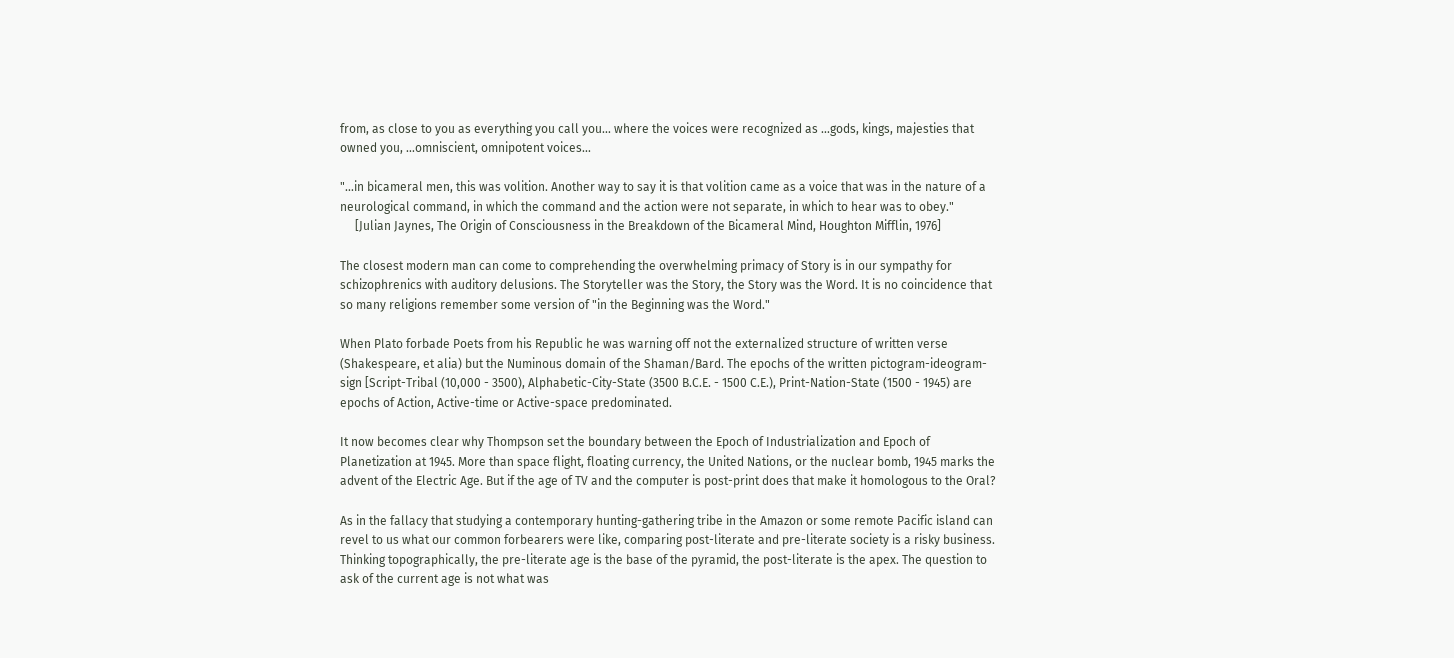from, as close to you as everything you call you... where the voices were recognized as ...gods, kings, majesties that owned you, ...omniscient, omnipotent voices...

"...in bicameral men, this was volition. Another way to say it is that volition came as a voice that was in the nature of a neurological command, in which the command and the action were not separate, in which to hear was to obey."
     [Julian Jaynes, The Origin of Consciousness in the Breakdown of the Bicameral Mind, Houghton Mifflin, 1976]

The closest modern man can come to comprehending the overwhelming primacy of Story is in our sympathy for schizophrenics with auditory delusions. The Storyteller was the Story, the Story was the Word. It is no coincidence that so many religions remember some version of "in the Beginning was the Word."

When Plato forbade Poets from his Republic he was warning off not the externalized structure of written verse (Shakespeare, et alia) but the Numinous domain of the Shaman/Bard. The epochs of the written pictogram-ideogram-sign [Script-Tribal (10,000 - 3500), Alphabetic-City-State (3500 B.C.E. - 1500 C.E.), Print-Nation-State (1500 - 1945) are epochs of Action, Active-time or Active-space predominated.

It now becomes clear why Thompson set the boundary between the Epoch of Industrialization and Epoch of Planetization at 1945. More than space flight, floating currency, the United Nations, or the nuclear bomb, 1945 marks the advent of the Electric Age. But if the age of TV and the computer is post-print does that make it homologous to the Oral?

As in the fallacy that studying a contemporary hunting-gathering tribe in the Amazon or some remote Pacific island can revel to us what our common forbearers were like, comparing post-literate and pre-literate society is a risky business. Thinking topographically, the pre-literate age is the base of the pyramid, the post-literate is the apex. The question to ask of the current age is not what was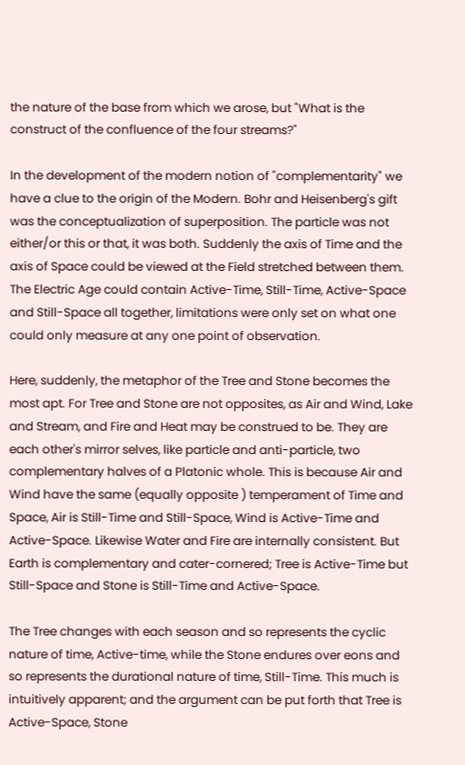the nature of the base from which we arose, but "What is the construct of the confluence of the four streams?"

In the development of the modern notion of "complementarity" we have a clue to the origin of the Modern. Bohr and Heisenberg's gift was the conceptualization of superposition. The particle was not either/or this or that, it was both. Suddenly the axis of Time and the axis of Space could be viewed at the Field stretched between them. The Electric Age could contain Active-Time, Still-Time, Active-Space and Still-Space all together, limitations were only set on what one could only measure at any one point of observation.

Here, suddenly, the metaphor of the Tree and Stone becomes the most apt. For Tree and Stone are not opposites, as Air and Wind, Lake and Stream, and Fire and Heat may be construed to be. They are each other's mirror selves, like particle and anti-particle, two complementary halves of a Platonic whole. This is because Air and Wind have the same (equally opposite ) temperament of Time and Space, Air is Still-Time and Still-Space, Wind is Active-Time and Active-Space. Likewise Water and Fire are internally consistent. But Earth is complementary and cater-cornered; Tree is Active-Time but Still-Space and Stone is Still-Time and Active-Space.

The Tree changes with each season and so represents the cyclic nature of time, Active-time, while the Stone endures over eons and so represents the durational nature of time, Still-Time. This much is intuitively apparent; and the argument can be put forth that Tree is Active-Space, Stone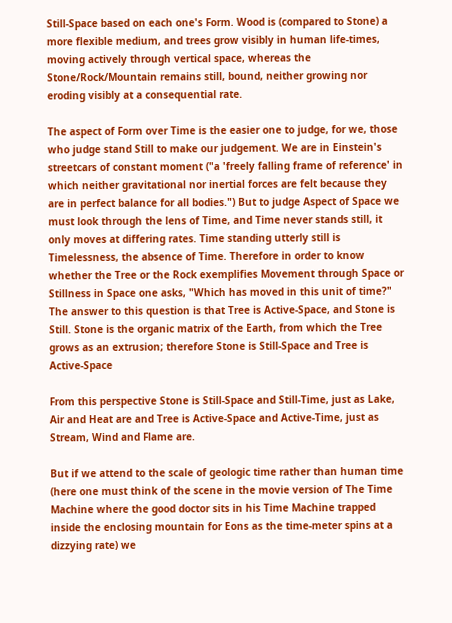Still-Space based on each one's Form. Wood is (compared to Stone) a more flexible medium, and trees grow visibly in human life-times, moving actively through vertical space, whereas the Stone/Rock/Mountain remains still, bound, neither growing nor eroding visibly at a consequential rate.

The aspect of Form over Time is the easier one to judge, for we, those who judge stand Still to make our judgement. We are in Einstein's streetcars of constant moment ("a 'freely falling frame of reference' in which neither gravitational nor inertial forces are felt because they are in perfect balance for all bodies.") But to judge Aspect of Space we must look through the lens of Time, and Time never stands still, it only moves at differing rates. Time standing utterly still is Timelessness, the absence of Time. Therefore in order to know whether the Tree or the Rock exemplifies Movement through Space or Stillness in Space one asks, "Which has moved in this unit of time?" The answer to this question is that Tree is Active-Space, and Stone is Still. Stone is the organic matrix of the Earth, from which the Tree grows as an extrusion; therefore Stone is Still-Space and Tree is Active-Space

From this perspective Stone is Still-Space and Still-Time, just as Lake, Air and Heat are and Tree is Active-Space and Active-Time, just as Stream, Wind and Flame are.

But if we attend to the scale of geologic time rather than human time (here one must think of the scene in the movie version of The Time Machine where the good doctor sits in his Time Machine trapped inside the enclosing mountain for Eons as the time-meter spins at a dizzying rate) we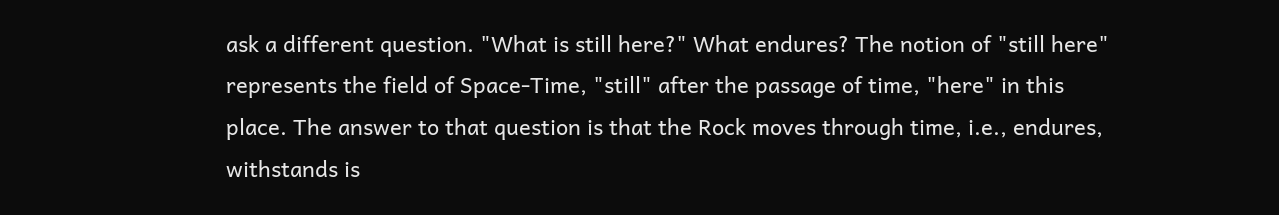ask a different question. "What is still here?" What endures? The notion of "still here" represents the field of Space-Time, "still" after the passage of time, "here" in this place. The answer to that question is that the Rock moves through time, i.e., endures, withstands is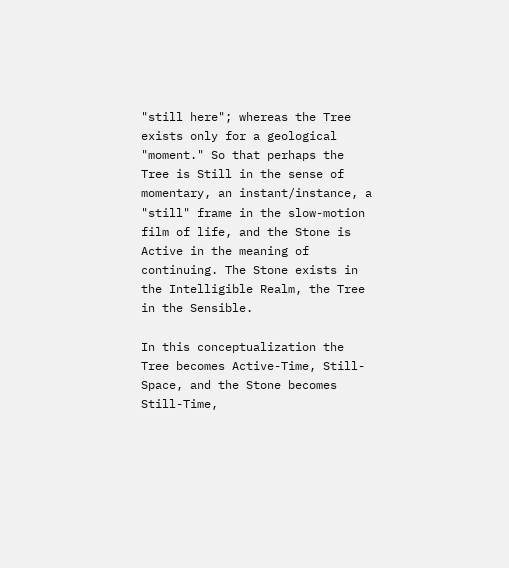"still here"; whereas the Tree exists only for a geological "moment." So that perhaps the Tree is Still in the sense of momentary, an instant/instance, a "still" frame in the slow-motion film of life, and the Stone is Active in the meaning of continuing. The Stone exists in the Intelligible Realm, the Tree in the Sensible.

In this conceptualization the Tree becomes Active-Time, Still-Space, and the Stone becomes Still-Time,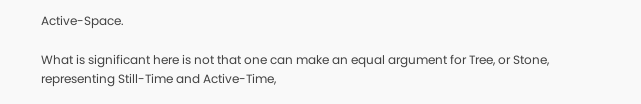Active-Space.

What is significant here is not that one can make an equal argument for Tree, or Stone, representing Still-Time and Active-Time,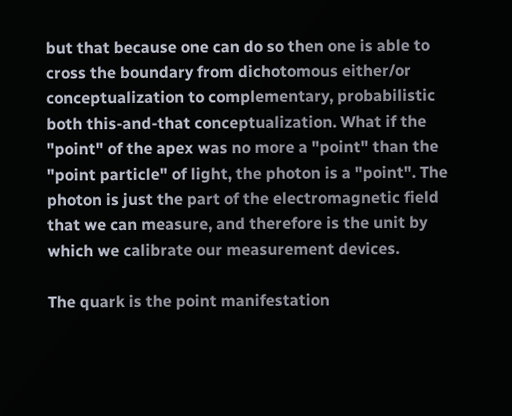but that because one can do so then one is able to cross the boundary from dichotomous either/or conceptualization to complementary, probabilistic both this-and-that conceptualization. What if the "point" of the apex was no more a "point" than the "point particle" of light, the photon is a "point". The photon is just the part of the electromagnetic field that we can measure, and therefore is the unit by which we calibrate our measurement devices.

The quark is the point manifestation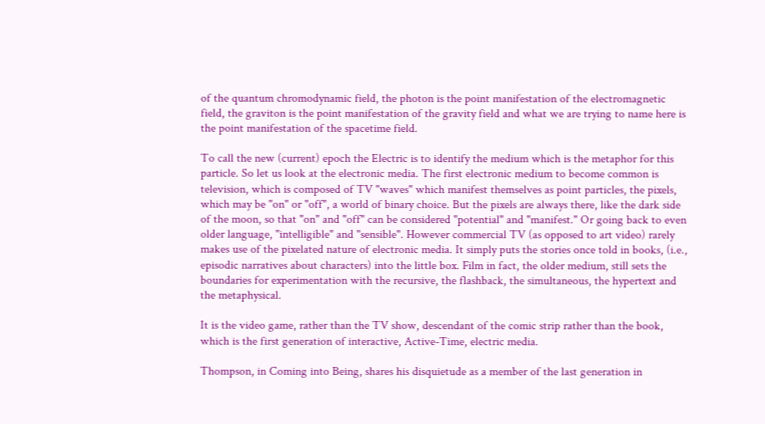of the quantum chromodynamic field, the photon is the point manifestation of the electromagnetic field, the graviton is the point manifestation of the gravity field and what we are trying to name here is the point manifestation of the spacetime field.

To call the new (current) epoch the Electric is to identify the medium which is the metaphor for this particle. So let us look at the electronic media. The first electronic medium to become common is television, which is composed of TV "waves" which manifest themselves as point particles, the pixels, which may be "on" or "off", a world of binary choice. But the pixels are always there, like the dark side of the moon, so that "on" and "off" can be considered "potential" and "manifest." Or going back to even older language, "intelligible" and "sensible". However commercial TV (as opposed to art video) rarely makes use of the pixelated nature of electronic media. It simply puts the stories once told in books, (i.e., episodic narratives about characters) into the little box. Film in fact, the older medium, still sets the boundaries for experimentation with the recursive, the flashback, the simultaneous, the hypertext and the metaphysical.

It is the video game, rather than the TV show, descendant of the comic strip rather than the book, which is the first generation of interactive, Active-Time, electric media.

Thompson, in Coming into Being, shares his disquietude as a member of the last generation in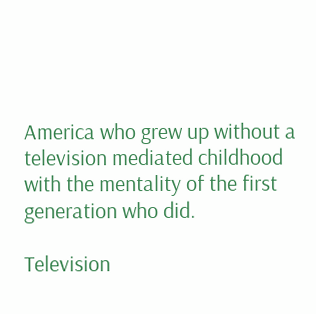America who grew up without a television mediated childhood with the mentality of the first generation who did.

Television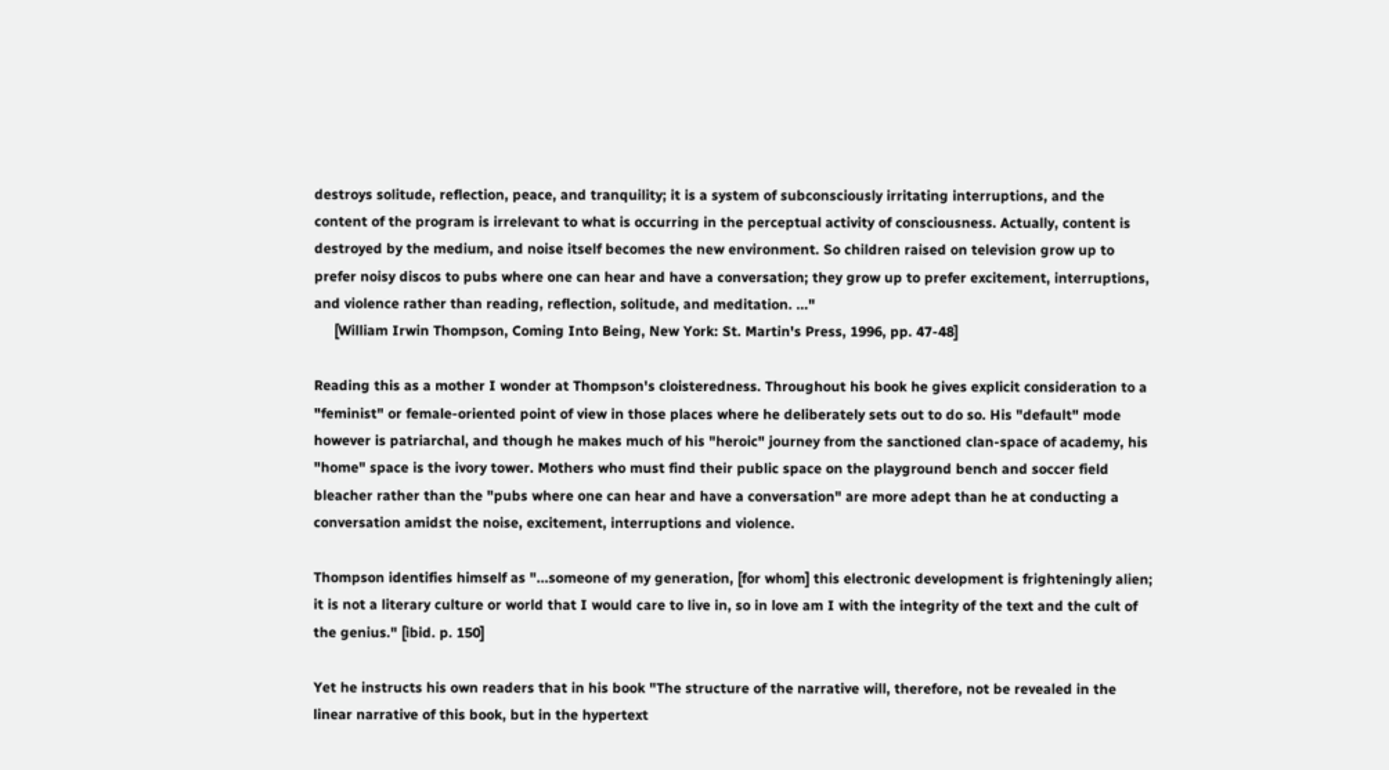destroys solitude, reflection, peace, and tranquility; it is a system of subconsciously irritating interruptions, and the content of the program is irrelevant to what is occurring in the perceptual activity of consciousness. Actually, content is destroyed by the medium, and noise itself becomes the new environment. So children raised on television grow up to prefer noisy discos to pubs where one can hear and have a conversation; they grow up to prefer excitement, interruptions, and violence rather than reading, reflection, solitude, and meditation. ..."
     [William Irwin Thompson, Coming Into Being, New York: St. Martin's Press, 1996, pp. 47-48]

Reading this as a mother I wonder at Thompson's cloisteredness. Throughout his book he gives explicit consideration to a "feminist" or female-oriented point of view in those places where he deliberately sets out to do so. His "default" mode however is patriarchal, and though he makes much of his "heroic" journey from the sanctioned clan-space of academy, his "home" space is the ivory tower. Mothers who must find their public space on the playground bench and soccer field bleacher rather than the "pubs where one can hear and have a conversation" are more adept than he at conducting a conversation amidst the noise, excitement, interruptions and violence.

Thompson identifies himself as "...someone of my generation, [for whom] this electronic development is frighteningly alien; it is not a literary culture or world that I would care to live in, so in love am I with the integrity of the text and the cult of the genius." [ibid. p. 150]

Yet he instructs his own readers that in his book "The structure of the narrative will, therefore, not be revealed in the linear narrative of this book, but in the hypertext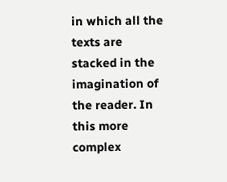in which all the texts are stacked in the imagination of the reader. In this more complex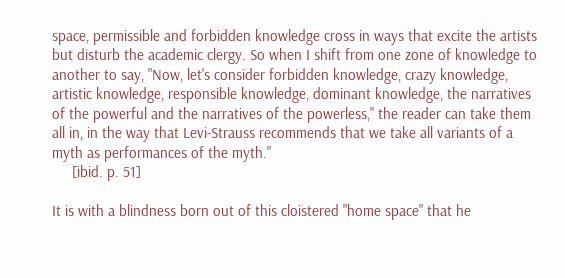space, permissible and forbidden knowledge cross in ways that excite the artists but disturb the academic clergy. So when I shift from one zone of knowledge to another to say, "Now, let's consider forbidden knowledge, crazy knowledge, artistic knowledge, responsible knowledge, dominant knowledge, the narratives of the powerful and the narratives of the powerless," the reader can take them all in, in the way that Levi-Strauss recommends that we take all variants of a myth as performances of the myth."
     [ibid. p. 51]

It is with a blindness born out of this cloistered "home space" that he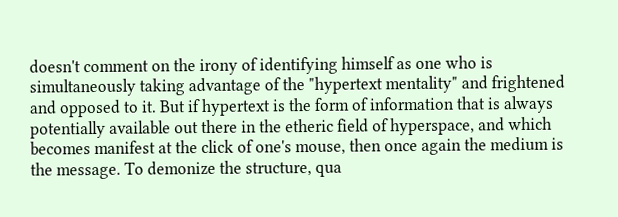doesn't comment on the irony of identifying himself as one who is simultaneously taking advantage of the "hypertext mentality" and frightened and opposed to it. But if hypertext is the form of information that is always potentially available out there in the etheric field of hyperspace, and which becomes manifest at the click of one's mouse, then once again the medium is the message. To demonize the structure, qua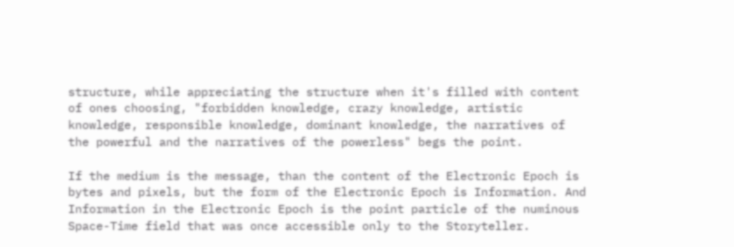structure, while appreciating the structure when it's filled with content of ones choosing, "forbidden knowledge, crazy knowledge, artistic knowledge, responsible knowledge, dominant knowledge, the narratives of the powerful and the narratives of the powerless" begs the point.

If the medium is the message, than the content of the Electronic Epoch is bytes and pixels, but the form of the Electronic Epoch is Information. And Information in the Electronic Epoch is the point particle of the numinous Space-Time field that was once accessible only to the Storyteller.